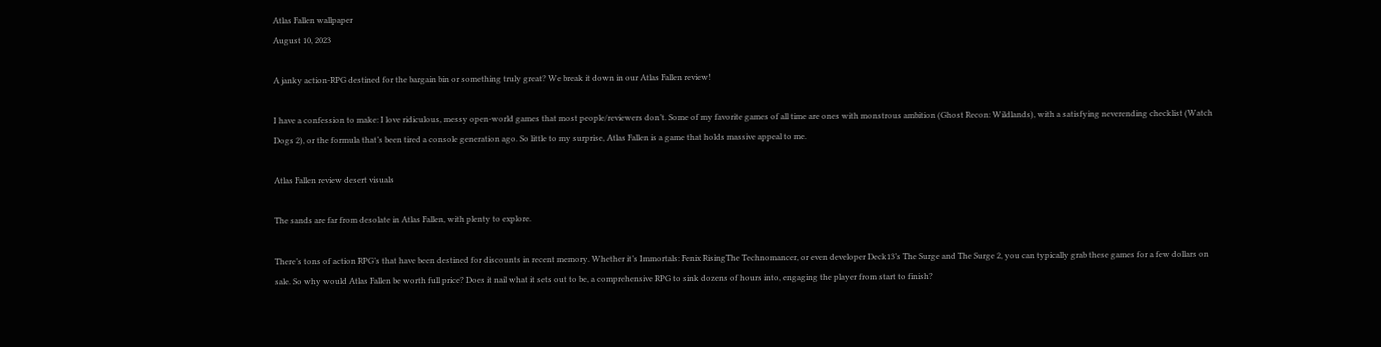Atlas Fallen wallpaper
August 10, 2023

A janky action-RPG destined for the bargain bin or something truly great? We break it down in our Atlas Fallen review!

I have a confession to make: I love ridiculous, messy open-world games that most people/reviewers don’t. Some of my favorite games of all time are ones with monstrous ambition (Ghost Recon: Wildlands), with a satisfying neverending checklist (Watch Dogs 2), or the formula that’s been tired a console generation ago. So little to my surprise, Atlas Fallen is a game that holds massive appeal to me.

Atlas Fallen review desert visuals

The sands are far from desolate in Atlas Fallen, with plenty to explore.

There’s tons of action RPG’s that have been destined for discounts in recent memory. Whether it’s Immortals: Fenix RisingThe Technomancer, or even developer Deck13’s The Surge and The Surge 2, you can typically grab these games for a few dollars on sale. So why would Atlas Fallen be worth full price? Does it nail what it sets out to be, a comprehensive RPG to sink dozens of hours into, engaging the player from start to finish?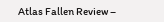Atlas Fallen Review –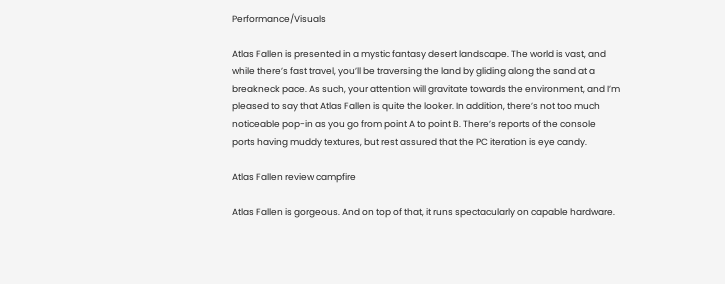Performance/Visuals

Atlas Fallen is presented in a mystic fantasy desert landscape. The world is vast, and while there’s fast travel, you’ll be traversing the land by gliding along the sand at a breakneck pace. As such, your attention will gravitate towards the environment, and I’m pleased to say that Atlas Fallen is quite the looker. In addition, there’s not too much noticeable pop-in as you go from point A to point B. There’s reports of the console ports having muddy textures, but rest assured that the PC iteration is eye candy.

Atlas Fallen review campfire

Atlas Fallen is gorgeous. And on top of that, it runs spectacularly on capable hardware.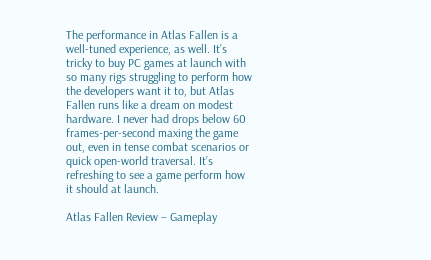The performance in Atlas Fallen is a well-tuned experience, as well. It’s tricky to buy PC games at launch with so many rigs struggling to perform how the developers want it to, but Atlas Fallen runs like a dream on modest hardware. I never had drops below 60 frames-per-second maxing the game out, even in tense combat scenarios or quick open-world traversal. It’s refreshing to see a game perform how it should at launch.

Atlas Fallen Review – Gameplay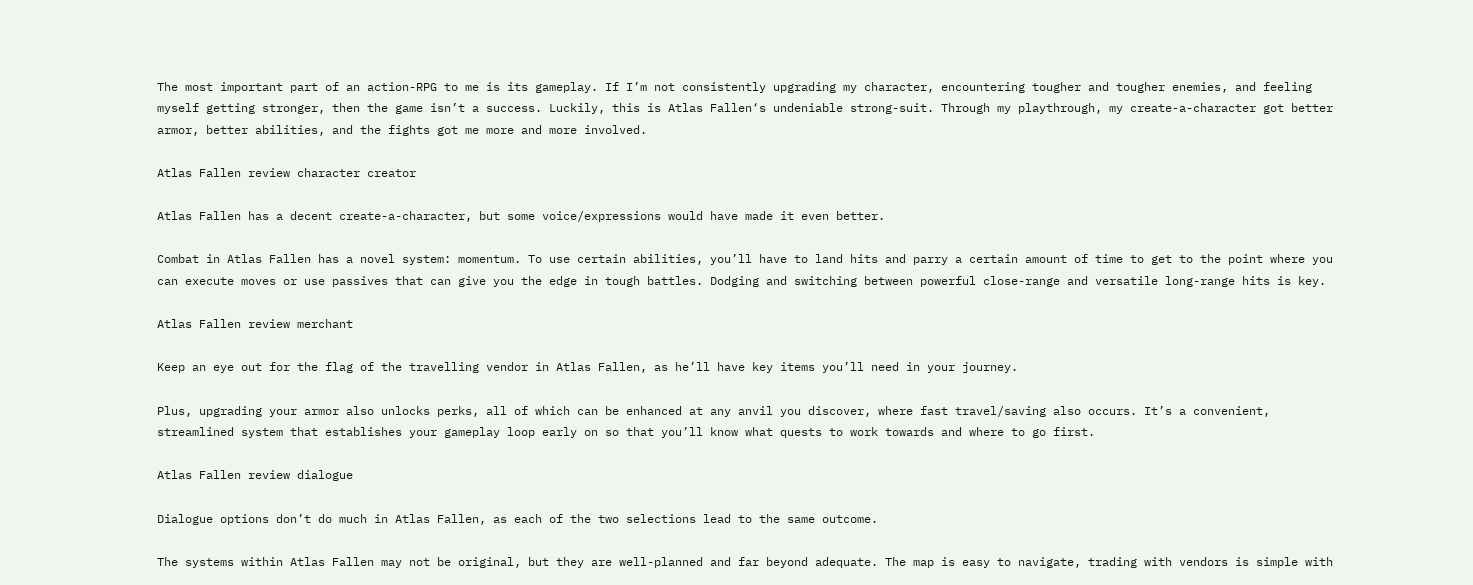The most important part of an action-RPG to me is its gameplay. If I’m not consistently upgrading my character, encountering tougher and tougher enemies, and feeling myself getting stronger, then the game isn’t a success. Luckily, this is Atlas Fallen‘s undeniable strong-suit. Through my playthrough, my create-a-character got better armor, better abilities, and the fights got me more and more involved.

Atlas Fallen review character creator

Atlas Fallen has a decent create-a-character, but some voice/expressions would have made it even better.

Combat in Atlas Fallen has a novel system: momentum. To use certain abilities, you’ll have to land hits and parry a certain amount of time to get to the point where you can execute moves or use passives that can give you the edge in tough battles. Dodging and switching between powerful close-range and versatile long-range hits is key.

Atlas Fallen review merchant

Keep an eye out for the flag of the travelling vendor in Atlas Fallen, as he’ll have key items you’ll need in your journey.

Plus, upgrading your armor also unlocks perks, all of which can be enhanced at any anvil you discover, where fast travel/saving also occurs. It’s a convenient, streamlined system that establishes your gameplay loop early on so that you’ll know what quests to work towards and where to go first.

Atlas Fallen review dialogue

Dialogue options don’t do much in Atlas Fallen, as each of the two selections lead to the same outcome.

The systems within Atlas Fallen may not be original, but they are well-planned and far beyond adequate. The map is easy to navigate, trading with vendors is simple with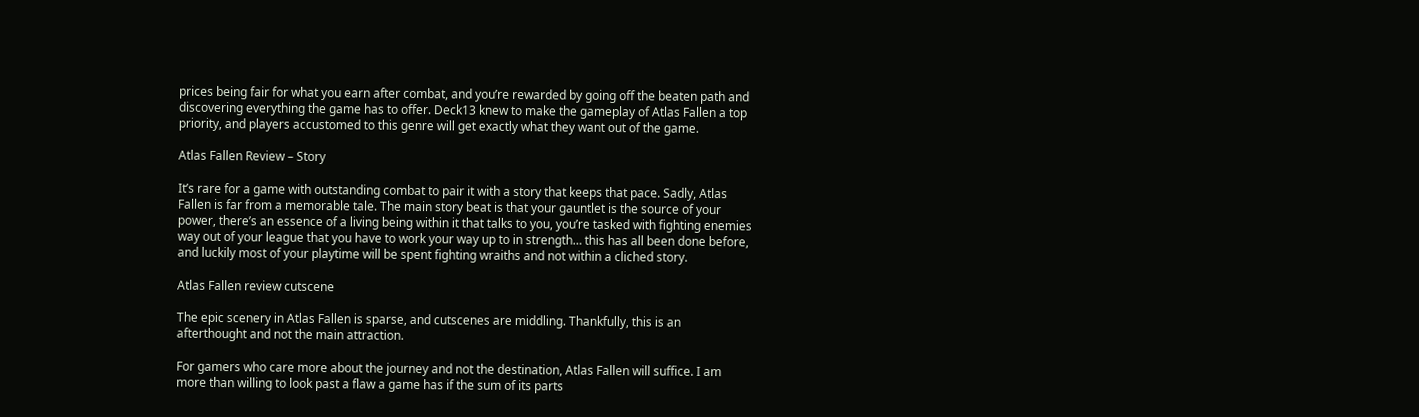prices being fair for what you earn after combat, and you’re rewarded by going off the beaten path and discovering everything the game has to offer. Deck13 knew to make the gameplay of Atlas Fallen a top priority, and players accustomed to this genre will get exactly what they want out of the game.

Atlas Fallen Review – Story

It’s rare for a game with outstanding combat to pair it with a story that keeps that pace. Sadly, Atlas Fallen is far from a memorable tale. The main story beat is that your gauntlet is the source of your power, there’s an essence of a living being within it that talks to you, you’re tasked with fighting enemies way out of your league that you have to work your way up to in strength… this has all been done before, and luckily most of your playtime will be spent fighting wraiths and not within a cliched story.

Atlas Fallen review cutscene

The epic scenery in Atlas Fallen is sparse, and cutscenes are middling. Thankfully, this is an afterthought and not the main attraction.

For gamers who care more about the journey and not the destination, Atlas Fallen will suffice. I am more than willing to look past a flaw a game has if the sum of its parts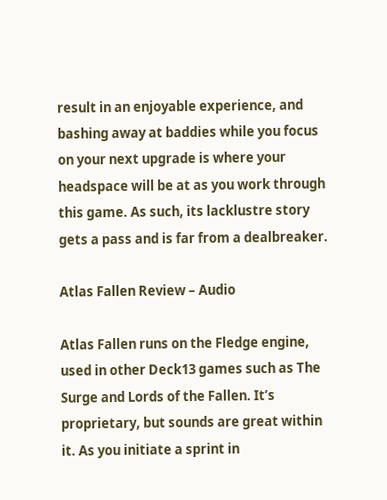result in an enjoyable experience, and bashing away at baddies while you focus on your next upgrade is where your headspace will be at as you work through this game. As such, its lacklustre story gets a pass and is far from a dealbreaker.

Atlas Fallen Review – Audio

Atlas Fallen runs on the Fledge engine, used in other Deck13 games such as The Surge and Lords of the Fallen. It’s proprietary, but sounds are great within it. As you initiate a sprint in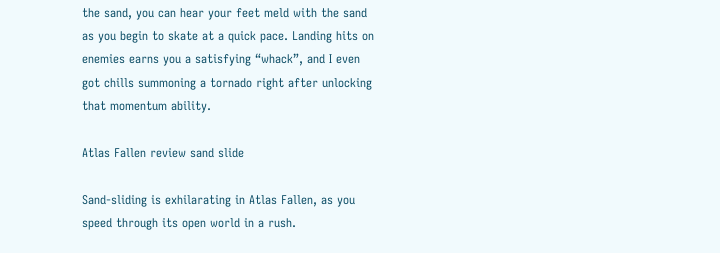the sand, you can hear your feet meld with the sand as you begin to skate at a quick pace. Landing hits on enemies earns you a satisfying “whack”, and I even got chills summoning a tornado right after unlocking that momentum ability.

Atlas Fallen review sand slide

Sand-sliding is exhilarating in Atlas Fallen, as you speed through its open world in a rush.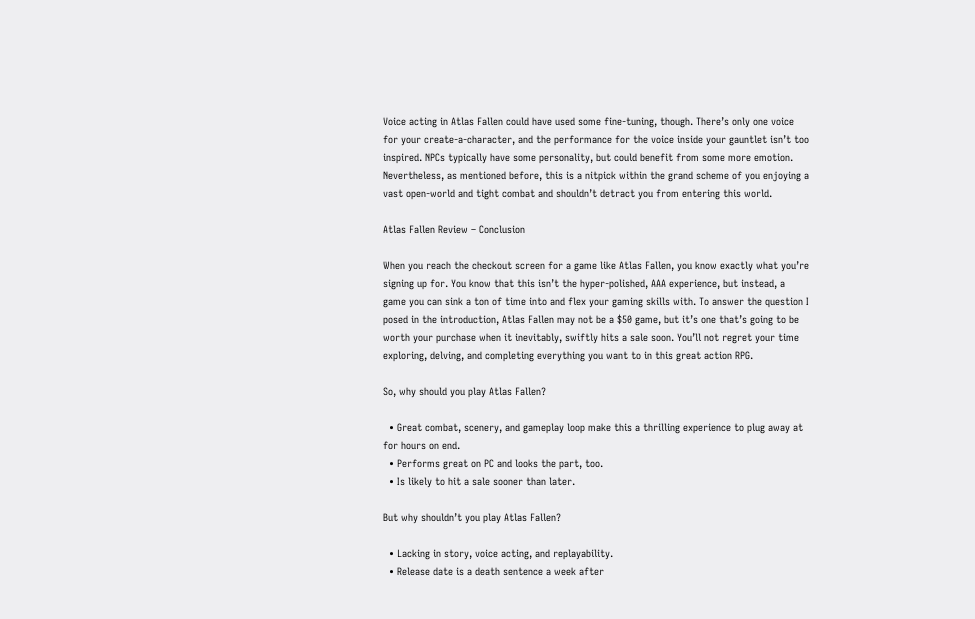Voice acting in Atlas Fallen could have used some fine-tuning, though. There’s only one voice for your create-a-character, and the performance for the voice inside your gauntlet isn’t too inspired. NPCs typically have some personality, but could benefit from some more emotion. Nevertheless, as mentioned before, this is a nitpick within the grand scheme of you enjoying a vast open-world and tight combat and shouldn’t detract you from entering this world.

Atlas Fallen Review – Conclusion

When you reach the checkout screen for a game like Atlas Fallen, you know exactly what you’re signing up for. You know that this isn’t the hyper-polished, AAA experience, but instead, a game you can sink a ton of time into and flex your gaming skills with. To answer the question I posed in the introduction, Atlas Fallen may not be a $50 game, but it’s one that’s going to be worth your purchase when it inevitably, swiftly hits a sale soon. You’ll not regret your time exploring, delving, and completing everything you want to in this great action RPG.

So, why should you play Atlas Fallen?

  • Great combat, scenery, and gameplay loop make this a thrilling experience to plug away at for hours on end.
  • Performs great on PC and looks the part, too.
  • Is likely to hit a sale sooner than later.

But why shouldn’t you play Atlas Fallen?

  • Lacking in story, voice acting, and replayability.
  • Release date is a death sentence a week after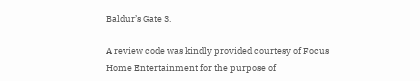Baldur’s Gate 3.

A review code was kindly provided courtesy of Focus Home Entertainment for the purpose of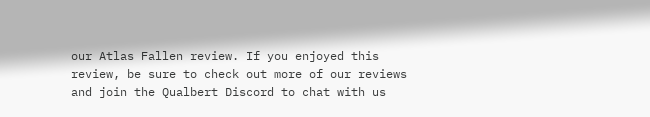our Atlas Fallen review. If you enjoyed this review, be sure to check out more of our reviews and join the Qualbert Discord to chat with us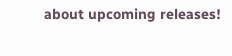about upcoming releases!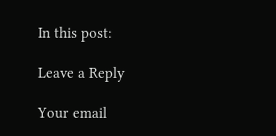In this post:

Leave a Reply

Your email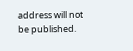address will not be published.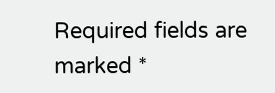Required fields are marked *